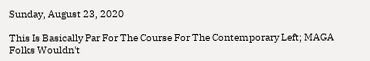Sunday, August 23, 2020

This Is Basically Par For The Course For The Contemporary Left; MAGA Folks Wouldn't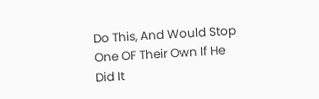Do This, And Would Stop One OF Their Own If He Did It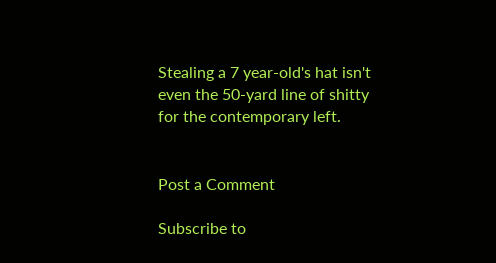Stealing a 7 year-old's hat isn't even the 50-yard line of shitty for the contemporary left.


Post a Comment

Subscribe to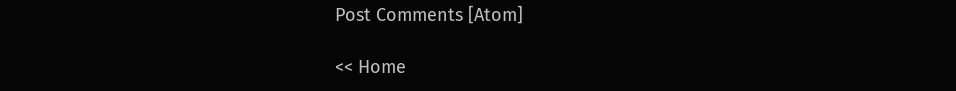Post Comments [Atom]

<< Home